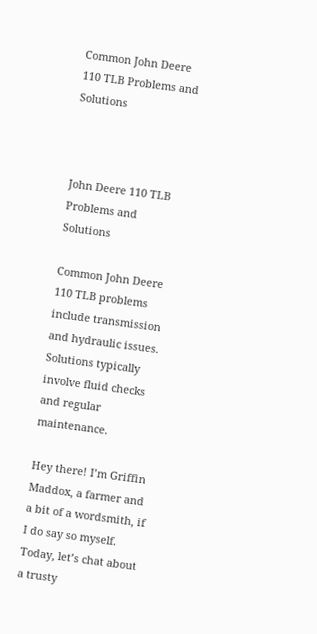Common John Deere 110 TLB Problems and Solutions



John Deere 110 TLB Problems and Solutions

Common John Deere 110 TLB problems include transmission and hydraulic issues. Solutions typically involve fluid checks and regular maintenance.

Hey there! I’m Griffin Maddox, a farmer and a bit of a wordsmith, if I do say so myself. Today, let’s chat about a trusty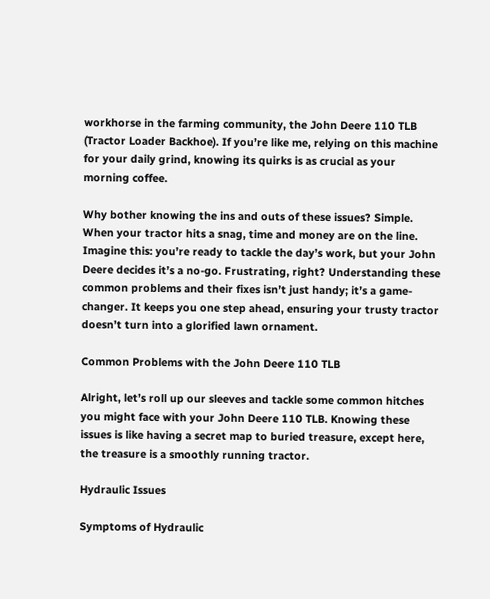workhorse in the farming community, the John Deere 110 TLB (Tractor Loader Backhoe). If you’re like me, relying on this machine for your daily grind, knowing its quirks is as crucial as your morning coffee.

Why bother knowing the ins and outs of these issues? Simple. When your tractor hits a snag, time and money are on the line. Imagine this: you’re ready to tackle the day’s work, but your John Deere decides it’s a no-go. Frustrating, right? Understanding these common problems and their fixes isn’t just handy; it’s a game-changer. It keeps you one step ahead, ensuring your trusty tractor doesn’t turn into a glorified lawn ornament.

Common Problems with the John Deere 110 TLB

Alright, let’s roll up our sleeves and tackle some common hitches you might face with your John Deere 110 TLB. Knowing these issues is like having a secret map to buried treasure, except here, the treasure is a smoothly running tractor.

Hydraulic Issues

Symptoms of Hydraulic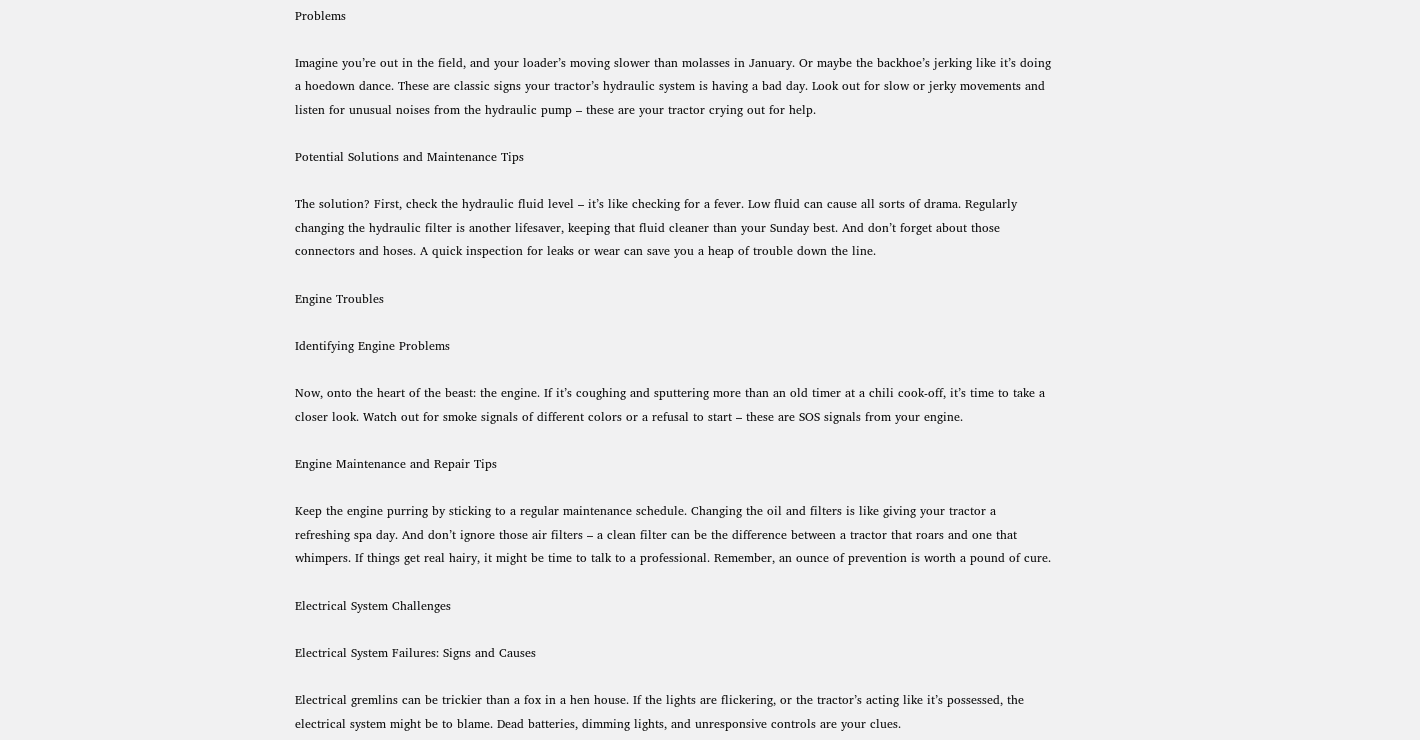Problems

Imagine you’re out in the field, and your loader’s moving slower than molasses in January. Or maybe the backhoe’s jerking like it’s doing a hoedown dance. These are classic signs your tractor’s hydraulic system is having a bad day. Look out for slow or jerky movements and listen for unusual noises from the hydraulic pump – these are your tractor crying out for help.

Potential Solutions and Maintenance Tips

The solution? First, check the hydraulic fluid level – it’s like checking for a fever. Low fluid can cause all sorts of drama. Regularly changing the hydraulic filter is another lifesaver, keeping that fluid cleaner than your Sunday best. And don’t forget about those connectors and hoses. A quick inspection for leaks or wear can save you a heap of trouble down the line.

Engine Troubles

Identifying Engine Problems

Now, onto the heart of the beast: the engine. If it’s coughing and sputtering more than an old timer at a chili cook-off, it’s time to take a closer look. Watch out for smoke signals of different colors or a refusal to start – these are SOS signals from your engine.

Engine Maintenance and Repair Tips

Keep the engine purring by sticking to a regular maintenance schedule. Changing the oil and filters is like giving your tractor a refreshing spa day. And don’t ignore those air filters – a clean filter can be the difference between a tractor that roars and one that whimpers. If things get real hairy, it might be time to talk to a professional. Remember, an ounce of prevention is worth a pound of cure.

Electrical System Challenges

Electrical System Failures: Signs and Causes

Electrical gremlins can be trickier than a fox in a hen house. If the lights are flickering, or the tractor’s acting like it’s possessed, the electrical system might be to blame. Dead batteries, dimming lights, and unresponsive controls are your clues.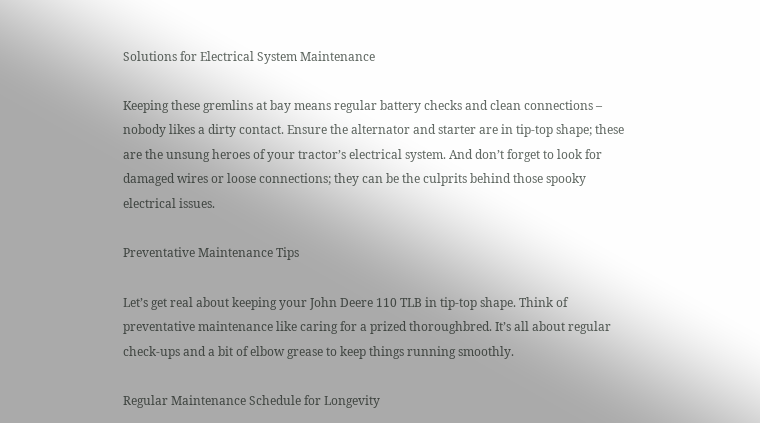Solutions for Electrical System Maintenance

Keeping these gremlins at bay means regular battery checks and clean connections – nobody likes a dirty contact. Ensure the alternator and starter are in tip-top shape; these are the unsung heroes of your tractor’s electrical system. And don’t forget to look for damaged wires or loose connections; they can be the culprits behind those spooky electrical issues.

Preventative Maintenance Tips

Let’s get real about keeping your John Deere 110 TLB in tip-top shape. Think of preventative maintenance like caring for a prized thoroughbred. It’s all about regular check-ups and a bit of elbow grease to keep things running smoothly.

Regular Maintenance Schedule for Longevity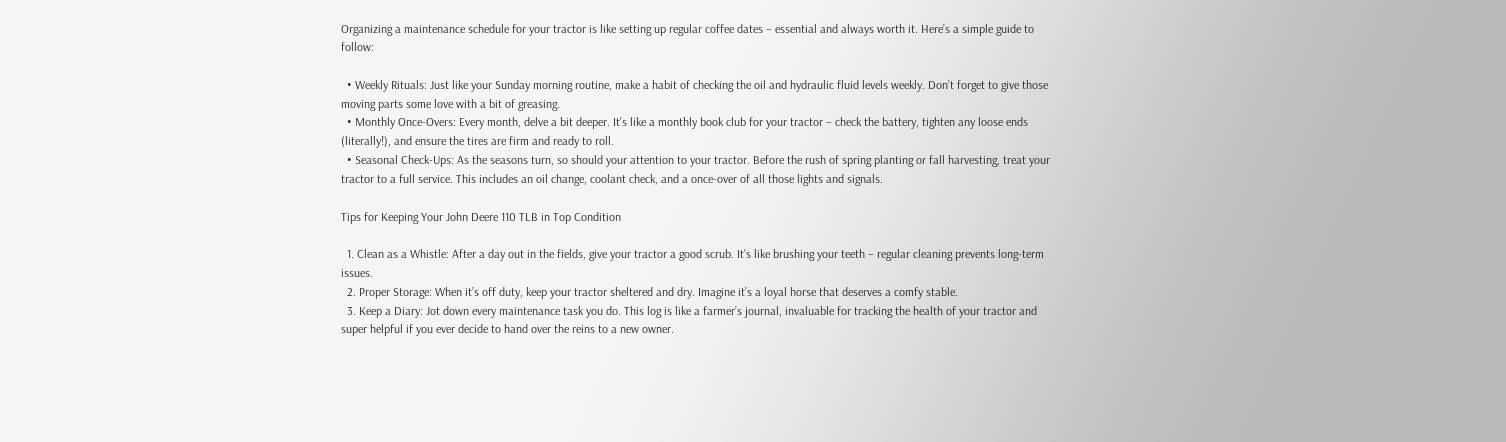Organizing a maintenance schedule for your tractor is like setting up regular coffee dates – essential and always worth it. Here’s a simple guide to follow:

  • Weekly Rituals: Just like your Sunday morning routine, make a habit of checking the oil and hydraulic fluid levels weekly. Don’t forget to give those moving parts some love with a bit of greasing.
  • Monthly Once-Overs: Every month, delve a bit deeper. It’s like a monthly book club for your tractor – check the battery, tighten any loose ends (literally!), and ensure the tires are firm and ready to roll.
  • Seasonal Check-Ups: As the seasons turn, so should your attention to your tractor. Before the rush of spring planting or fall harvesting, treat your tractor to a full service. This includes an oil change, coolant check, and a once-over of all those lights and signals.

Tips for Keeping Your John Deere 110 TLB in Top Condition

  1. Clean as a Whistle: After a day out in the fields, give your tractor a good scrub. It’s like brushing your teeth – regular cleaning prevents long-term issues.
  2. Proper Storage: When it’s off duty, keep your tractor sheltered and dry. Imagine it’s a loyal horse that deserves a comfy stable.
  3. Keep a Diary: Jot down every maintenance task you do. This log is like a farmer’s journal, invaluable for tracking the health of your tractor and super helpful if you ever decide to hand over the reins to a new owner.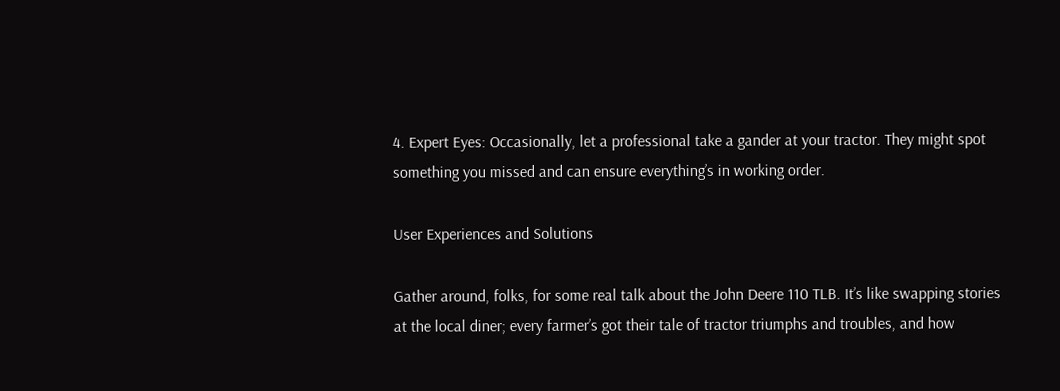4. Expert Eyes: Occasionally, let a professional take a gander at your tractor. They might spot something you missed and can ensure everything’s in working order.

User Experiences and Solutions

Gather around, folks, for some real talk about the John Deere 110 TLB. It’s like swapping stories at the local diner; every farmer’s got their tale of tractor triumphs and troubles, and how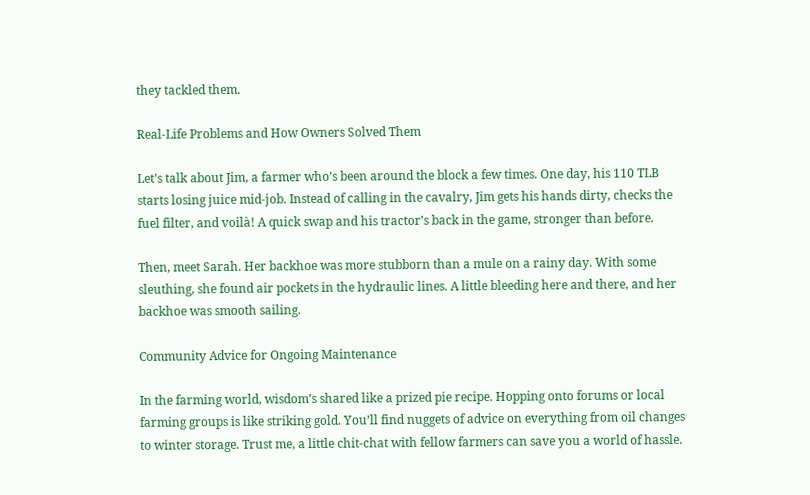they tackled them.

Real-Life Problems and How Owners Solved Them

Let’s talk about Jim, a farmer who’s been around the block a few times. One day, his 110 TLB starts losing juice mid-job. Instead of calling in the cavalry, Jim gets his hands dirty, checks the fuel filter, and voilà! A quick swap and his tractor’s back in the game, stronger than before.

Then, meet Sarah. Her backhoe was more stubborn than a mule on a rainy day. With some sleuthing, she found air pockets in the hydraulic lines. A little bleeding here and there, and her backhoe was smooth sailing.

Community Advice for Ongoing Maintenance

In the farming world, wisdom’s shared like a prized pie recipe. Hopping onto forums or local farming groups is like striking gold. You’ll find nuggets of advice on everything from oil changes to winter storage. Trust me, a little chit-chat with fellow farmers can save you a world of hassle.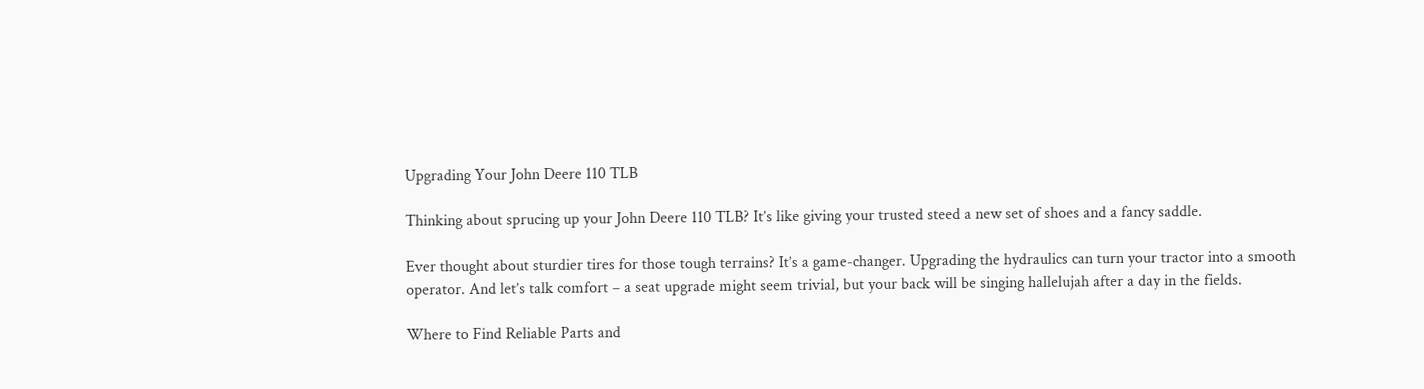Upgrading Your John Deere 110 TLB

Thinking about sprucing up your John Deere 110 TLB? It’s like giving your trusted steed a new set of shoes and a fancy saddle.

Ever thought about sturdier tires for those tough terrains? It’s a game-changer. Upgrading the hydraulics can turn your tractor into a smooth operator. And let’s talk comfort – a seat upgrade might seem trivial, but your back will be singing hallelujah after a day in the fields.

Where to Find Reliable Parts and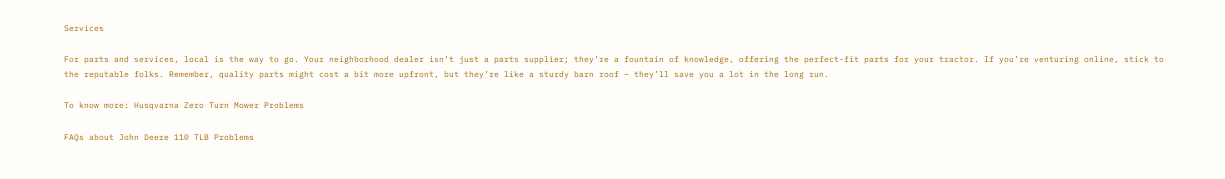Services

For parts and services, local is the way to go. Your neighborhood dealer isn’t just a parts supplier; they’re a fountain of knowledge, offering the perfect-fit parts for your tractor. If you’re venturing online, stick to the reputable folks. Remember, quality parts might cost a bit more upfront, but they’re like a sturdy barn roof – they’ll save you a lot in the long run.

To know more: Husqvarna Zero Turn Mower Problems

FAQs about John Deere 110 TLB Problems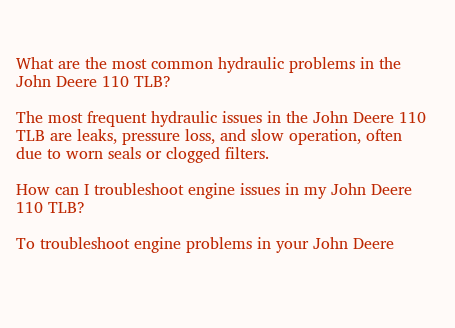What are the most common hydraulic problems in the John Deere 110 TLB?

The most frequent hydraulic issues in the John Deere 110 TLB are leaks, pressure loss, and slow operation, often due to worn seals or clogged filters.

How can I troubleshoot engine issues in my John Deere 110 TLB?

To troubleshoot engine problems in your John Deere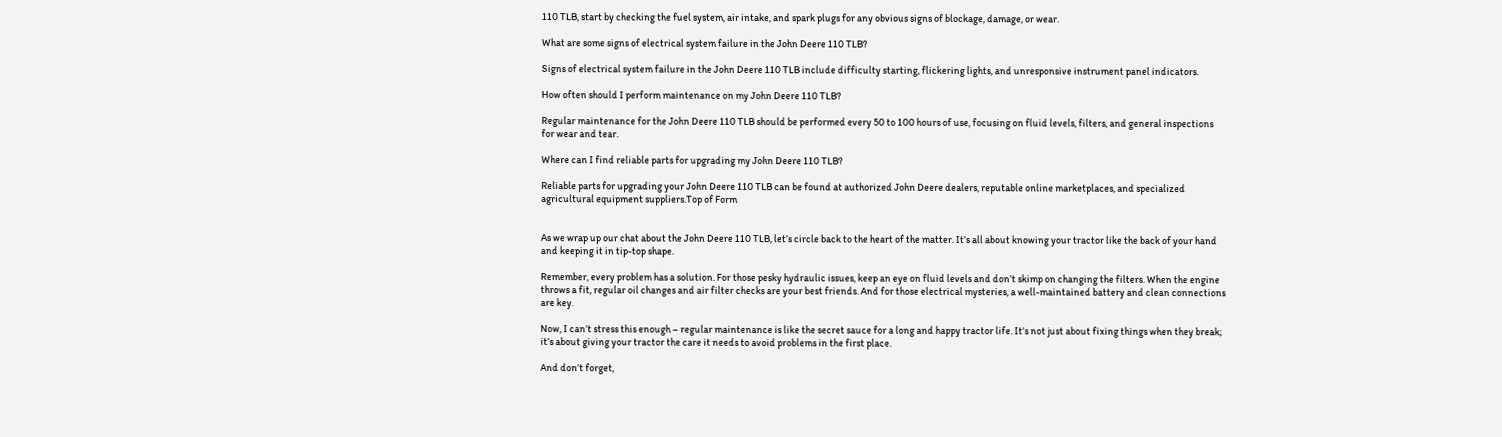110 TLB, start by checking the fuel system, air intake, and spark plugs for any obvious signs of blockage, damage, or wear.

What are some signs of electrical system failure in the John Deere 110 TLB?

Signs of electrical system failure in the John Deere 110 TLB include difficulty starting, flickering lights, and unresponsive instrument panel indicators.

How often should I perform maintenance on my John Deere 110 TLB?

Regular maintenance for the John Deere 110 TLB should be performed every 50 to 100 hours of use, focusing on fluid levels, filters, and general inspections for wear and tear.

Where can I find reliable parts for upgrading my John Deere 110 TLB?

Reliable parts for upgrading your John Deere 110 TLB can be found at authorized John Deere dealers, reputable online marketplaces, and specialized agricultural equipment suppliers.Top of Form


As we wrap up our chat about the John Deere 110 TLB, let’s circle back to the heart of the matter. It’s all about knowing your tractor like the back of your hand and keeping it in tip-top shape.

Remember, every problem has a solution. For those pesky hydraulic issues, keep an eye on fluid levels and don’t skimp on changing the filters. When the engine throws a fit, regular oil changes and air filter checks are your best friends. And for those electrical mysteries, a well-maintained battery and clean connections are key.

Now, I can’t stress this enough – regular maintenance is like the secret sauce for a long and happy tractor life. It’s not just about fixing things when they break; it’s about giving your tractor the care it needs to avoid problems in the first place.

And don’t forget,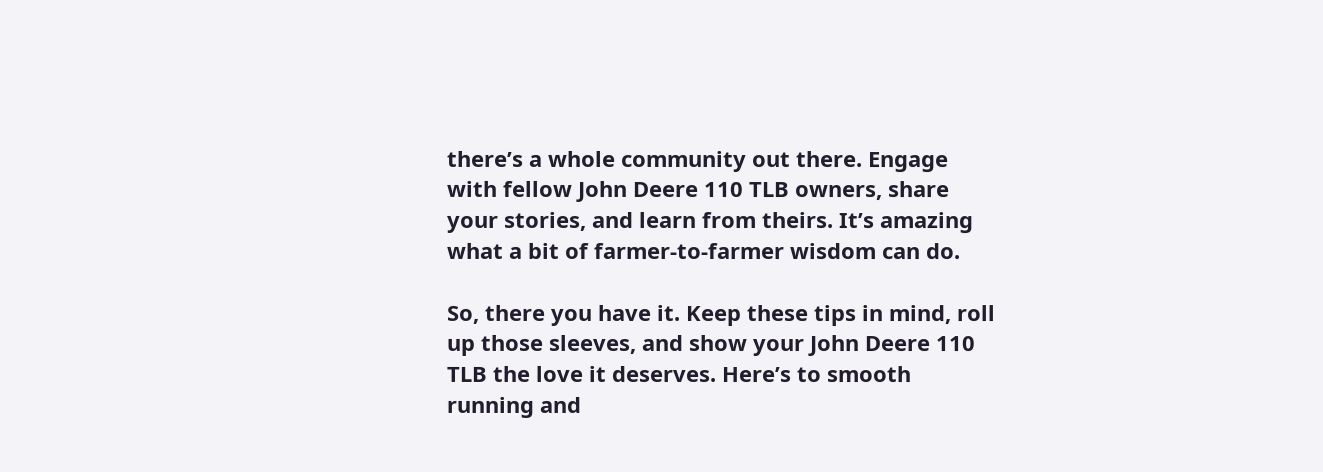there’s a whole community out there. Engage with fellow John Deere 110 TLB owners, share your stories, and learn from theirs. It’s amazing what a bit of farmer-to-farmer wisdom can do.

So, there you have it. Keep these tips in mind, roll up those sleeves, and show your John Deere 110 TLB the love it deserves. Here’s to smooth running and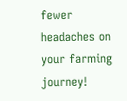fewer headaches on your farming journey!